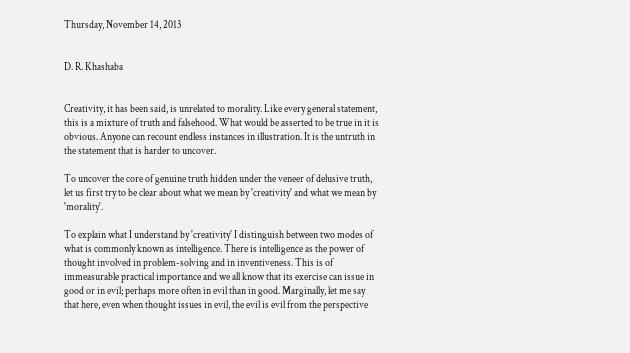Thursday, November 14, 2013


D. R. Khashaba


Creativity, it has been said, is unrelated to morality. Like every general statement, this is a mixture of truth and falsehood. What would be asserted to be true in it is obvious. Anyone can recount endless instances in illustration. It is the untruth in the statement that is harder to uncover.

To uncover the core of genuine truth hidden under the veneer of delusive truth, let us first try to be clear about what we mean by 'creativity' and what we mean by 'morality'.

To explain what I understand by 'creativity' I distinguish between two modes of what is commonly known as intelligence. There is intelligence as the power of thought involved in problem-solving and in inventiveness. This is of immeasurable practical importance and we all know that its exercise can issue in good or in evil; perhaps more often in evil than in good. Marginally, let me say that here, even when thought issues in evil, the evil is evil from the perspective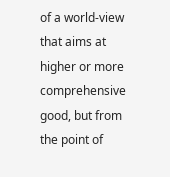of a world-view that aims at higher or more comprehensive good, but from the point of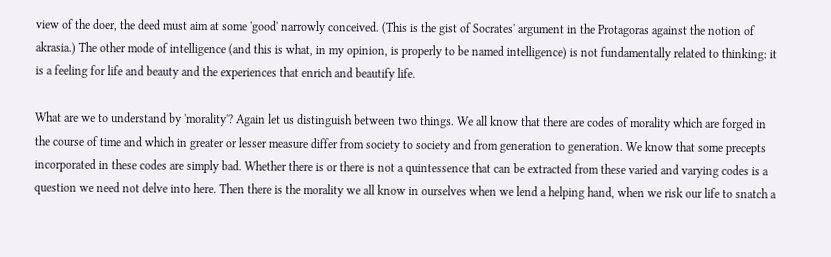view of the doer, the deed must aim at some 'good' narrowly conceived. (This is the gist of Socrates' argument in the Protagoras against the notion of akrasia.) The other mode of intelligence (and this is what, in my opinion, is properly to be named intelligence) is not fundamentally related to thinking: it is a feeling for life and beauty and the experiences that enrich and beautify life.

What are we to understand by 'morality'? Again let us distinguish between two things. We all know that there are codes of morality which are forged in the course of time and which in greater or lesser measure differ from society to society and from generation to generation. We know that some precepts incorporated in these codes are simply bad. Whether there is or there is not a quintessence that can be extracted from these varied and varying codes is a question we need not delve into here. Then there is the morality we all know in ourselves when we lend a helping hand, when we risk our life to snatch a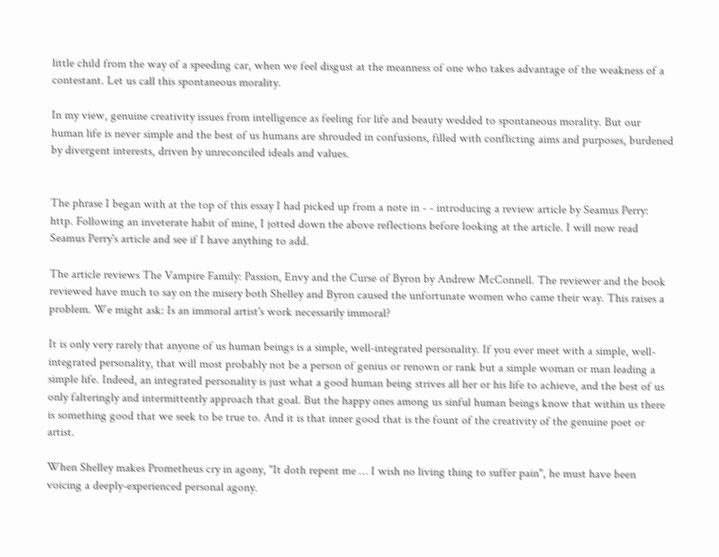little child from the way of a speeding car, when we feel disgust at the meanness of one who takes advantage of the weakness of a contestant. Let us call this spontaneous morality.

In my view, genuine creativity issues from intelligence as feeling for life and beauty wedded to spontaneous morality. But our human life is never simple and the best of us humans are shrouded in confusions, filled with conflicting aims and purposes, burdened by divergent interests, driven by unreconciled ideals and values.


The phrase I began with at the top of this essay I had picked up from a note in - - introducing a review article by Seamus Perry: http. Following an inveterate habit of mine, I jotted down the above reflections before looking at the article. I will now read Seamus Perry's article and see if I have anything to add.

The article reviews The Vampire Family: Passion, Envy and the Curse of Byron by Andrew McConnell. The reviewer and the book reviewed have much to say on the misery both Shelley and Byron caused the unfortunate women who came their way. This raises a problem. We might ask: Is an immoral artist's work necessarily immoral?

It is only very rarely that anyone of us human beings is a simple, well-integrated personality. If you ever meet with a simple, well-integrated personality, that will most probably not be a person of genius or renown or rank but a simple woman or man leading a simple life. Indeed, an integrated personality is just what a good human being strives all her or his life to achieve, and the best of us only falteringly and intermittently approach that goal. But the happy ones among us sinful human beings know that within us there is something good that we seek to be true to. And it is that inner good that is the fount of the creativity of the genuine poet or artist.

When Shelley makes Prometheus cry in agony, "It doth repent me … I wish no living thing to suffer pain", he must have been voicing a deeply-experienced personal agony.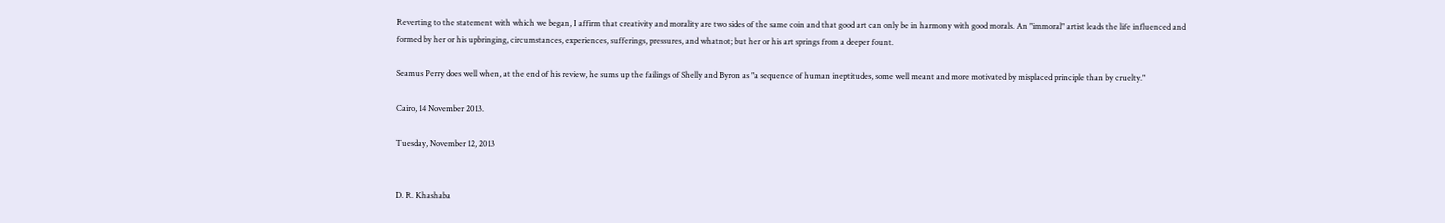Reverting to the statement with which we began, I affirm that creativity and morality are two sides of the same coin and that good art can only be in harmony with good morals. An "immoral" artist leads the life influenced and formed by her or his upbringing, circumstances, experiences, sufferings, pressures, and whatnot; but her or his art springs from a deeper fount.

Seamus Perry does well when, at the end of his review, he sums up the failings of Shelly and Byron as "a sequence of human ineptitudes, some well meant and more motivated by misplaced principle than by cruelty."

Cairo, 14 November 2013.

Tuesday, November 12, 2013


D. R. Khashaba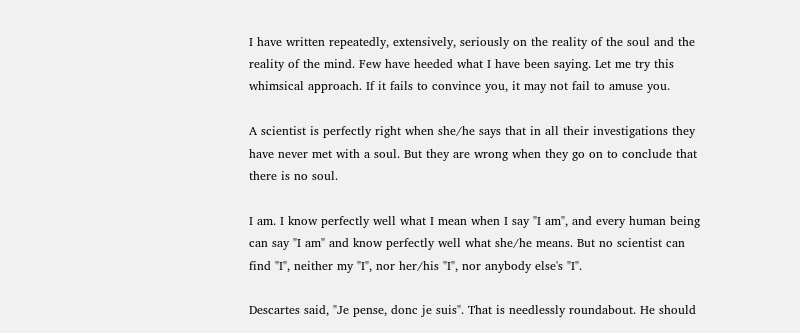I have written repeatedly, extensively, seriously on the reality of the soul and the reality of the mind. Few have heeded what I have been saying. Let me try this whimsical approach. If it fails to convince you, it may not fail to amuse you.

A scientist is perfectly right when she/he says that in all their investigations they have never met with a soul. But they are wrong when they go on to conclude that there is no soul.

I am. I know perfectly well what I mean when I say "I am", and every human being can say "I am" and know perfectly well what she/he means. But no scientist can find "I", neither my "I", nor her/his "I", nor anybody else's "I".

Descartes said, "Je pense, donc je suis". That is needlessly roundabout. He should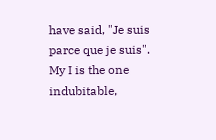have said, "Je suis parce que je suis". My I is the one indubitable,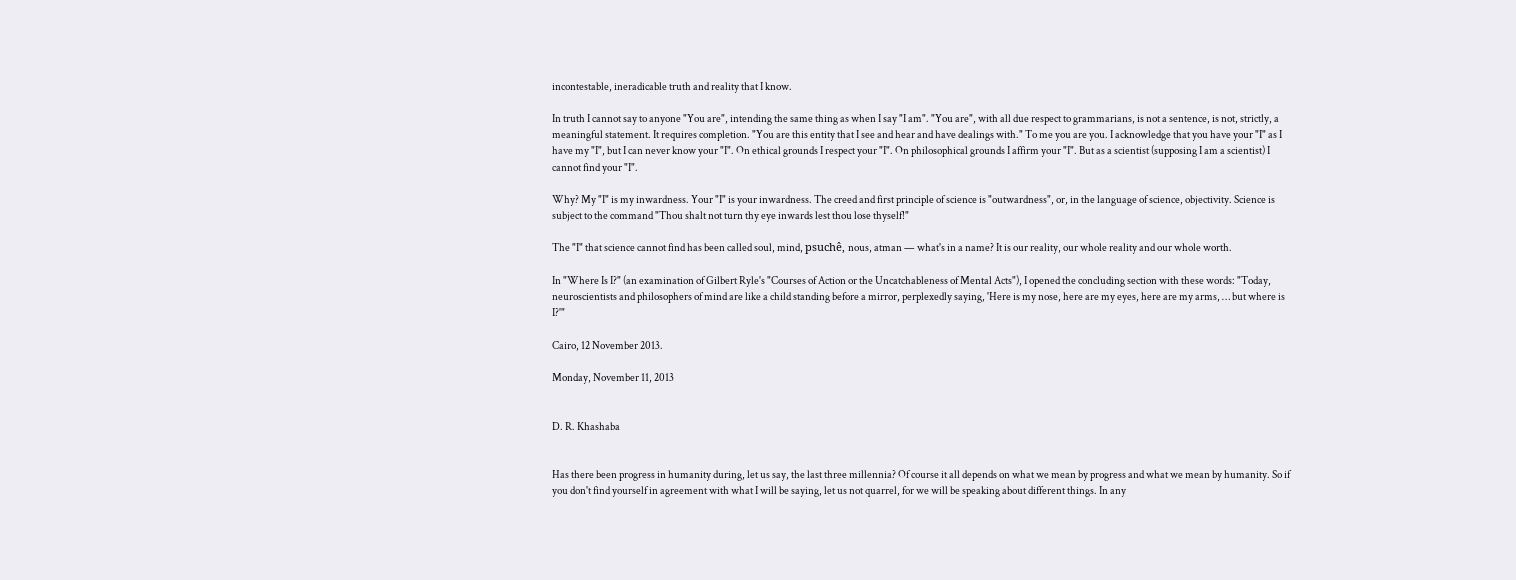incontestable, ineradicable truth and reality that I know.

In truth I cannot say to anyone "You are", intending the same thing as when I say "I am". "You are", with all due respect to grammarians, is not a sentence, is not, strictly, a meaningful statement. It requires completion. "You are this entity that I see and hear and have dealings with." To me you are you. I acknowledge that you have your "I" as I have my "I", but I can never know your "I". On ethical grounds I respect your "I". On philosophical grounds I affirm your "I". But as a scientist (supposing I am a scientist) I cannot find your "I".

Why? My "I" is my inwardness. Your "I" is your inwardness. The creed and first principle of science is "outwardness", or, in the language of science, objectivity. Science is subject to the command "Thou shalt not turn thy eye inwards lest thou lose thyself!"

The "I" that science cannot find has been called soul, mind, psuchê, nous, atman — what's in a name? It is our reality, our whole reality and our whole worth.

In "Where Is I?" (an examination of Gilbert Ryle's "Courses of Action or the Uncatchableness of Mental Acts"), I opened the concluding section with these words: "Today, neuroscientists and philosophers of mind are like a child standing before a mirror, perplexedly saying, 'Here is my nose, here are my eyes, here are my arms, … but where is I?'"

Cairo, 12 November 2013.

Monday, November 11, 2013


D. R. Khashaba


Has there been progress in humanity during, let us say, the last three millennia? Of course it all depends on what we mean by progress and what we mean by humanity. So if you don't find yourself in agreement with what I will be saying, let us not quarrel, for we will be speaking about different things. In any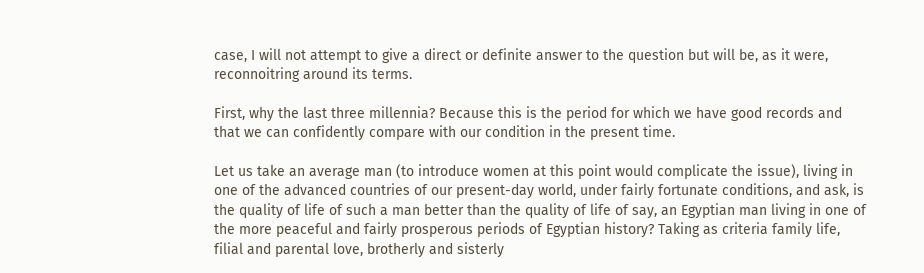case, I will not attempt to give a direct or definite answer to the question but will be, as it were, reconnoitring around its terms.

First, why the last three millennia? Because this is the period for which we have good records and that we can confidently compare with our condition in the present time.

Let us take an average man (to introduce women at this point would complicate the issue), living in one of the advanced countries of our present-day world, under fairly fortunate conditions, and ask, is the quality of life of such a man better than the quality of life of say, an Egyptian man living in one of the more peaceful and fairly prosperous periods of Egyptian history? Taking as criteria family life, filial and parental love, brotherly and sisterly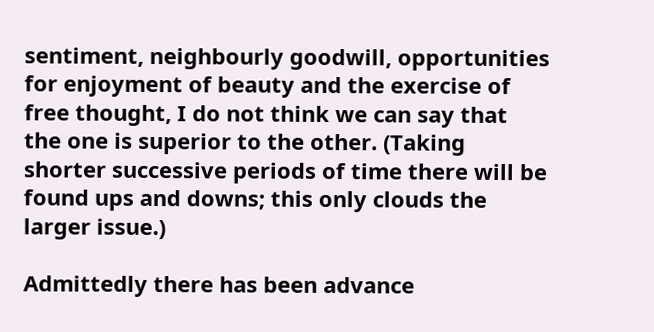sentiment, neighbourly goodwill, opportunities for enjoyment of beauty and the exercise of free thought, I do not think we can say that the one is superior to the other. (Taking shorter successive periods of time there will be found ups and downs; this only clouds the larger issue.)

Admittedly there has been advance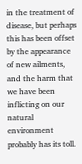in the treatment of disease, but perhaps this has been offset by the appearance of new ailments, and the harm that we have been inflicting on our natural environment probably has its toll.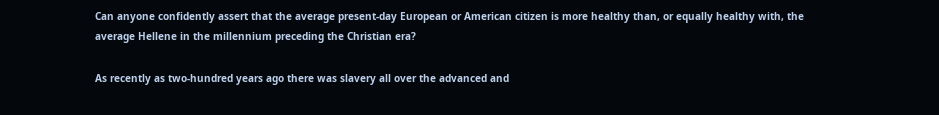Can anyone confidently assert that the average present-day European or American citizen is more healthy than, or equally healthy with, the average Hellene in the millennium preceding the Christian era?

As recently as two-hundred years ago there was slavery all over the advanced and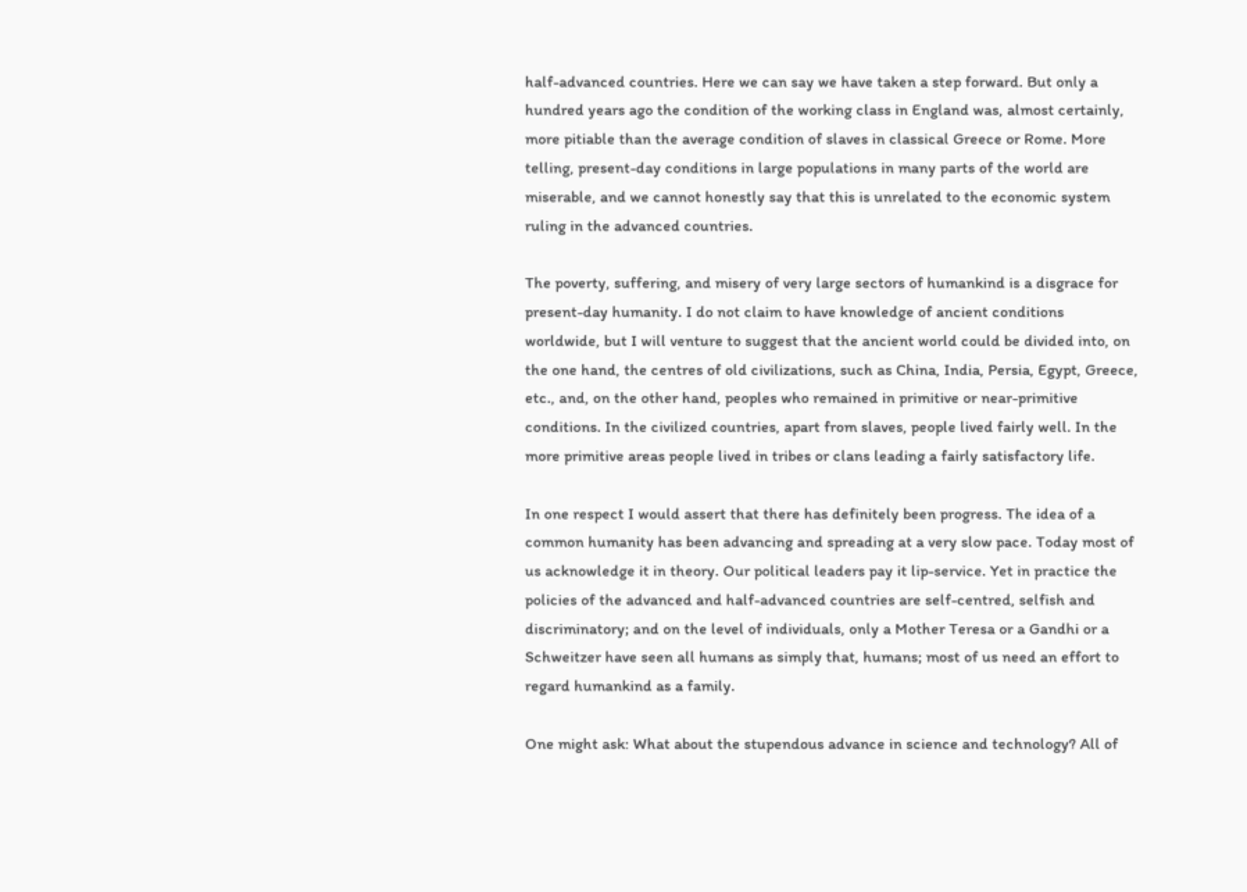half-advanced countries. Here we can say we have taken a step forward. But only a hundred years ago the condition of the working class in England was, almost certainly, more pitiable than the average condition of slaves in classical Greece or Rome. More telling, present-day conditions in large populations in many parts of the world are miserable, and we cannot honestly say that this is unrelated to the economic system ruling in the advanced countries.

The poverty, suffering, and misery of very large sectors of humankind is a disgrace for present-day humanity. I do not claim to have knowledge of ancient conditions worldwide, but I will venture to suggest that the ancient world could be divided into, on the one hand, the centres of old civilizations, such as China, India, Persia, Egypt, Greece, etc., and, on the other hand, peoples who remained in primitive or near-primitive conditions. In the civilized countries, apart from slaves, people lived fairly well. In the more primitive areas people lived in tribes or clans leading a fairly satisfactory life.

In one respect I would assert that there has definitely been progress. The idea of a common humanity has been advancing and spreading at a very slow pace. Today most of us acknowledge it in theory. Our political leaders pay it lip-service. Yet in practice the policies of the advanced and half-advanced countries are self-centred, selfish and discriminatory; and on the level of individuals, only a Mother Teresa or a Gandhi or a Schweitzer have seen all humans as simply that, humans; most of us need an effort to regard humankind as a family.

One might ask: What about the stupendous advance in science and technology? All of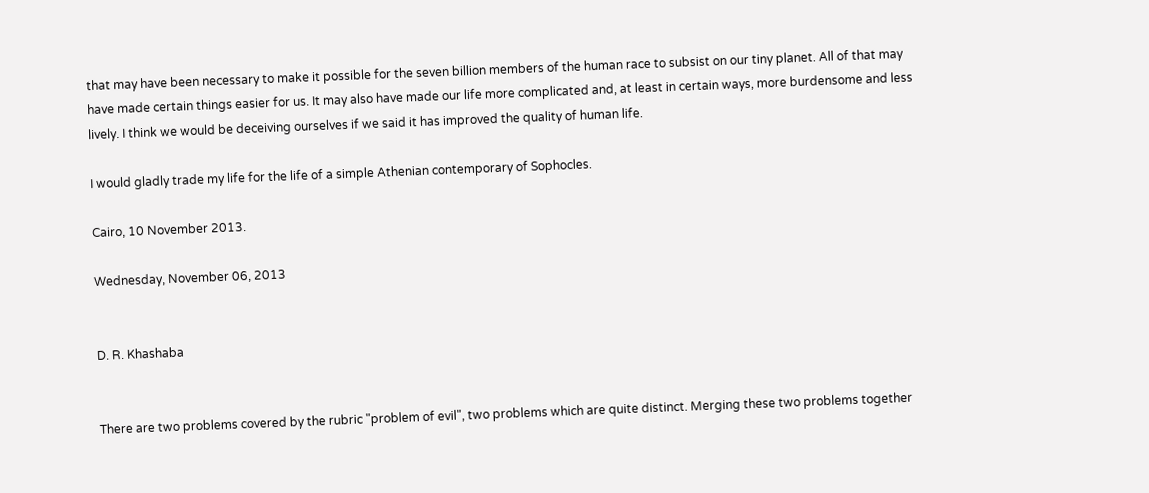that may have been necessary to make it possible for the seven billion members of the human race to subsist on our tiny planet. All of that may have made certain things easier for us. It may also have made our life more complicated and, at least in certain ways, more burdensome and less lively. I think we would be deceiving ourselves if we said it has improved the quality of human life.

I would gladly trade my life for the life of a simple Athenian contemporary of Sophocles.

Cairo, 10 November 2013.

Wednesday, November 06, 2013


D. R. Khashaba


There are two problems covered by the rubric "problem of evil", two problems which are quite distinct. Merging these two problems together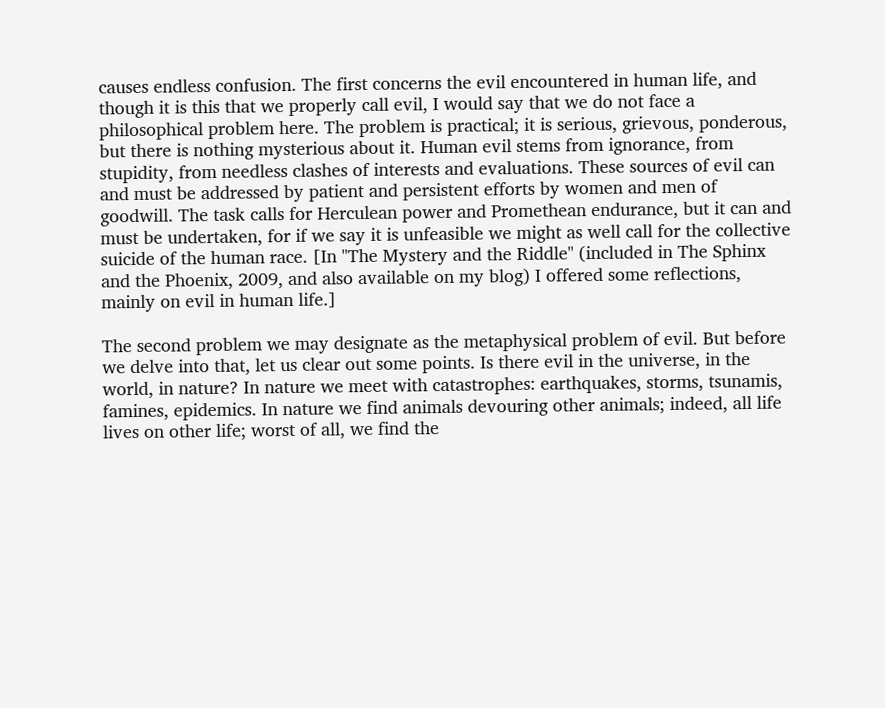causes endless confusion. The first concerns the evil encountered in human life, and though it is this that we properly call evil, I would say that we do not face a philosophical problem here. The problem is practical; it is serious, grievous, ponderous, but there is nothing mysterious about it. Human evil stems from ignorance, from stupidity, from needless clashes of interests and evaluations. These sources of evil can and must be addressed by patient and persistent efforts by women and men of goodwill. The task calls for Herculean power and Promethean endurance, but it can and must be undertaken, for if we say it is unfeasible we might as well call for the collective suicide of the human race. [In "The Mystery and the Riddle" (included in The Sphinx and the Phoenix, 2009, and also available on my blog) I offered some reflections, mainly on evil in human life.]

The second problem we may designate as the metaphysical problem of evil. But before we delve into that, let us clear out some points. Is there evil in the universe, in the world, in nature? In nature we meet with catastrophes: earthquakes, storms, tsunamis, famines, epidemics. In nature we find animals devouring other animals; indeed, all life lives on other life; worst of all, we find the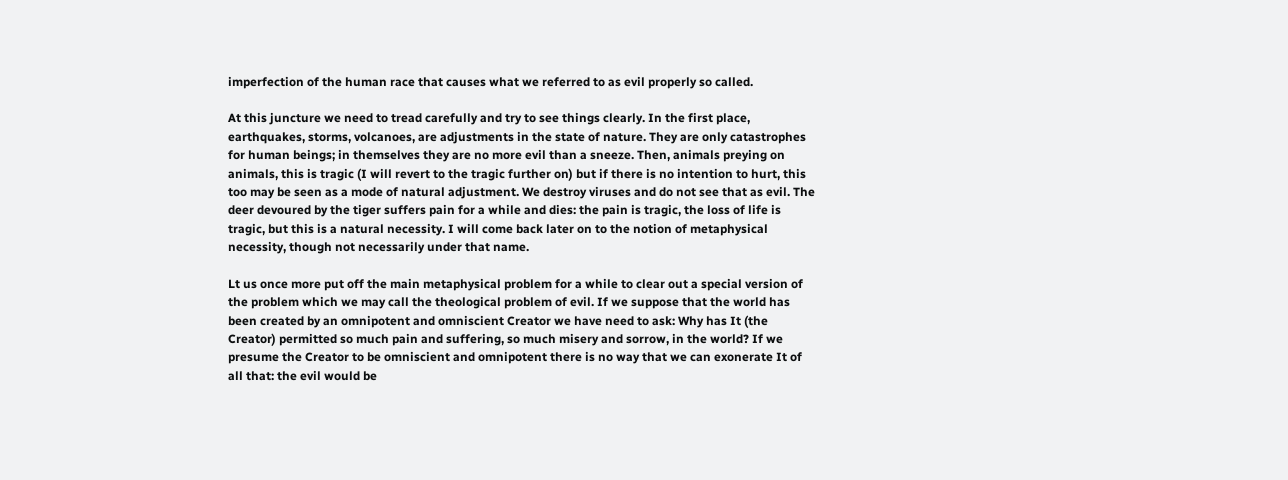imperfection of the human race that causes what we referred to as evil properly so called.

At this juncture we need to tread carefully and try to see things clearly. In the first place, earthquakes, storms, volcanoes, are adjustments in the state of nature. They are only catastrophes for human beings; in themselves they are no more evil than a sneeze. Then, animals preying on animals, this is tragic (I will revert to the tragic further on) but if there is no intention to hurt, this too may be seen as a mode of natural adjustment. We destroy viruses and do not see that as evil. The deer devoured by the tiger suffers pain for a while and dies: the pain is tragic, the loss of life is tragic, but this is a natural necessity. I will come back later on to the notion of metaphysical necessity, though not necessarily under that name.

Lt us once more put off the main metaphysical problem for a while to clear out a special version of the problem which we may call the theological problem of evil. If we suppose that the world has been created by an omnipotent and omniscient Creator we have need to ask: Why has It (the Creator) permitted so much pain and suffering, so much misery and sorrow, in the world? If we presume the Creator to be omniscient and omnipotent there is no way that we can exonerate It of all that: the evil would be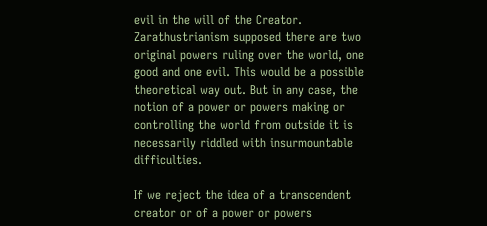evil in the will of the Creator. Zarathustrianism supposed there are two original powers ruling over the world, one good and one evil. This would be a possible theoretical way out. But in any case, the notion of a power or powers making or controlling the world from outside it is necessarily riddled with insurmountable difficulties.

If we reject the idea of a transcendent creator or of a power or powers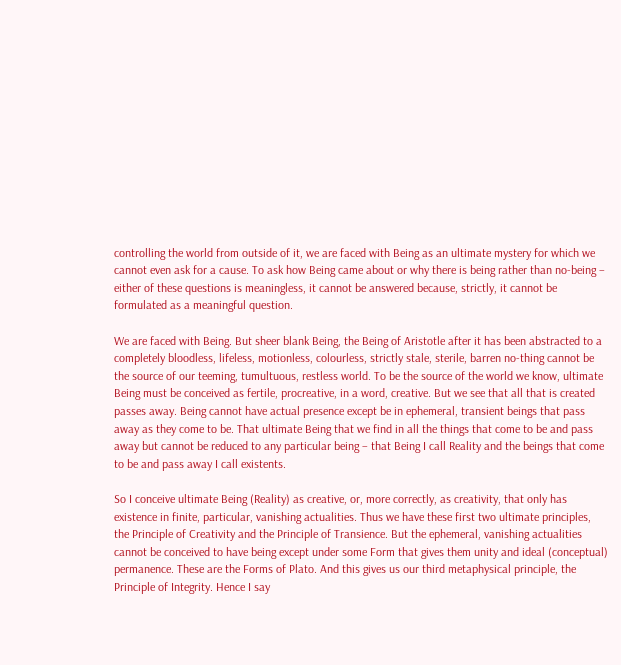controlling the world from outside of it, we are faced with Being as an ultimate mystery for which we cannot even ask for a cause. To ask how Being came about or why there is being rather than no-being – either of these questions is meaningless, it cannot be answered because, strictly, it cannot be formulated as a meaningful question.

We are faced with Being. But sheer blank Being, the Being of Aristotle after it has been abstracted to a completely bloodless, lifeless, motionless, colourless, strictly stale, sterile, barren no-thing cannot be the source of our teeming, tumultuous, restless world. To be the source of the world we know, ultimate Being must be conceived as fertile, procreative, in a word, creative. But we see that all that is created passes away. Being cannot have actual presence except be in ephemeral, transient beings that pass away as they come to be. That ultimate Being that we find in all the things that come to be and pass away but cannot be reduced to any particular being – that Being I call Reality and the beings that come to be and pass away I call existents.

So I conceive ultimate Being (Reality) as creative, or, more correctly, as creativity, that only has existence in finite, particular, vanishing actualities. Thus we have these first two ultimate principles, the Principle of Creativity and the Principle of Transience. But the ephemeral, vanishing actualities cannot be conceived to have being except under some Form that gives them unity and ideal (conceptual) permanence. These are the Forms of Plato. And this gives us our third metaphysical principle, the Principle of Integrity. Hence I say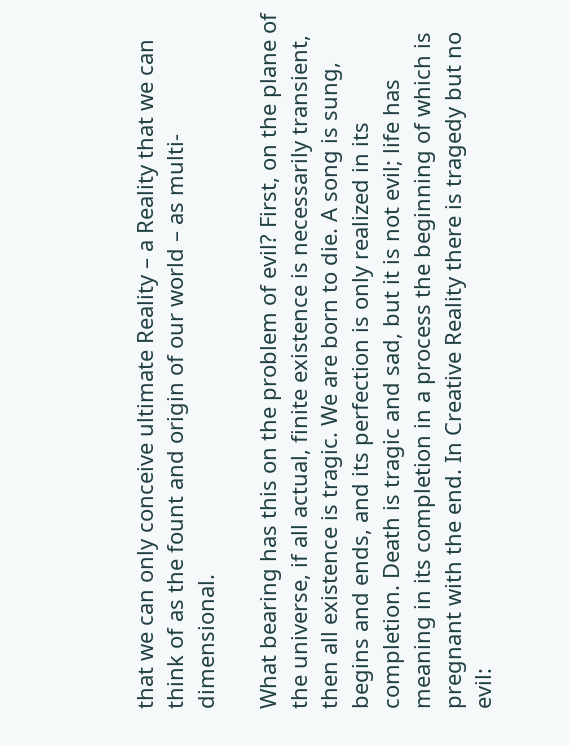that we can only conceive ultimate Reality – a Reality that we can think of as the fount and origin of our world – as multi-dimensional.

What bearing has this on the problem of evil? First, on the plane of the universe, if all actual, finite existence is necessarily transient, then all existence is tragic. We are born to die. A song is sung, begins and ends, and its perfection is only realized in its completion. Death is tragic and sad, but it is not evil; life has meaning in its completion in a process the beginning of which is pregnant with the end. In Creative Reality there is tragedy but no evil: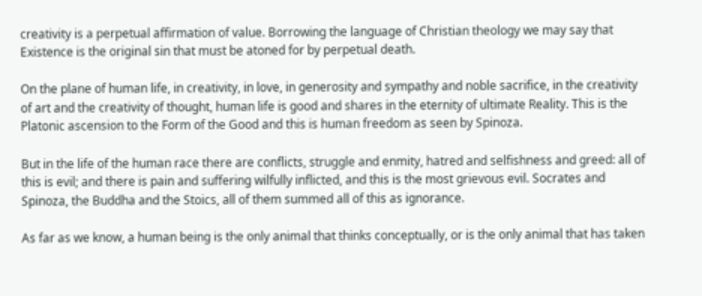creativity is a perpetual affirmation of value. Borrowing the language of Christian theology we may say that Existence is the original sin that must be atoned for by perpetual death.

On the plane of human life, in creativity, in love, in generosity and sympathy and noble sacrifice, in the creativity of art and the creativity of thought, human life is good and shares in the eternity of ultimate Reality. This is the Platonic ascension to the Form of the Good and this is human freedom as seen by Spinoza.

But in the life of the human race there are conflicts, struggle and enmity, hatred and selfishness and greed: all of this is evil; and there is pain and suffering wilfully inflicted, and this is the most grievous evil. Socrates and Spinoza, the Buddha and the Stoics, all of them summed all of this as ignorance.

As far as we know, a human being is the only animal that thinks conceptually, or is the only animal that has taken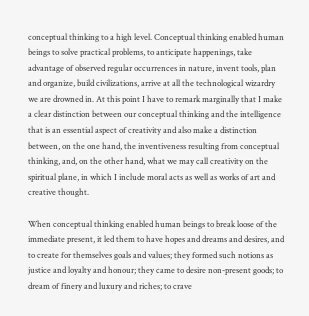conceptual thinking to a high level. Conceptual thinking enabled human beings to solve practical problems, to anticipate happenings, take advantage of observed regular occurrences in nature, invent tools, plan and organize, build civilizations, arrive at all the technological wizardry we are drowned in. At this point I have to remark marginally that I make a clear distinction between our conceptual thinking and the intelligence that is an essential aspect of creativity and also make a distinction between, on the one hand, the inventiveness resulting from conceptual thinking, and, on the other hand, what we may call creativity on the spiritual plane, in which I include moral acts as well as works of art and creative thought.

When conceptual thinking enabled human beings to break loose of the immediate present, it led them to have hopes and dreams and desires, and to create for themselves goals and values; they formed such notions as justice and loyalty and honour; they came to desire non-present goods; to dream of finery and luxury and riches; to crave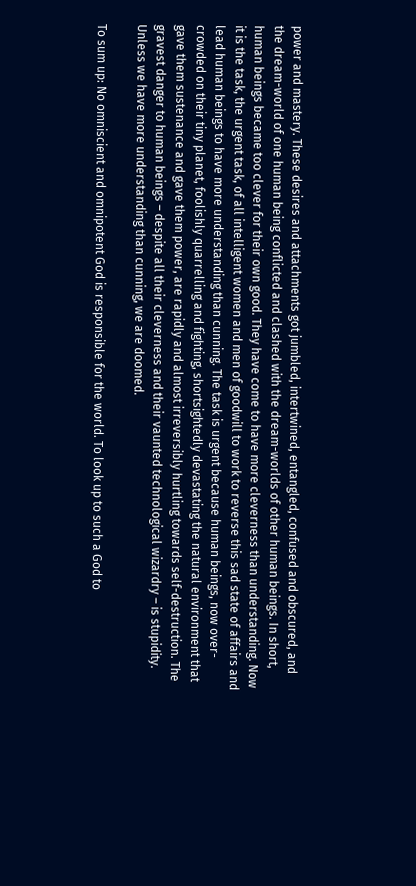power and mastery. These desires and attachments got jumbled, intertwined, entangled, confused and obscured, and the dream-world of one human being conflicted and clashed with the dream-worlds of other human beings. In short, human beings became too clever for their own good. They have come to have more cleverness than understanding. Now it is the task, the urgent task, of all intelligent women and men of goodwill to work to reverse this sad state of affairs and lead human beings to have more understanding than cunning. The task is urgent because human beings, now over-crowded on their tiny planet, foolishly quarrelling and fighting, shortsightedly devastating the natural environment that gave them sustenance and gave them power, are rapidly and almost irreversibly hurtling towards self-destruction. The gravest danger to human beings – despite all their cleverness and their vaunted technological wizardry – is stupidity. Unless we have more understanding than cunning, we are doomed.

To sum up: No omniscient and omnipotent God is responsible for the world. To look up to such a God to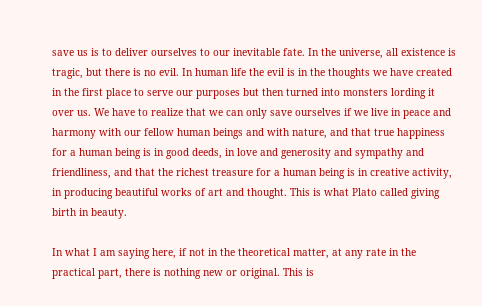save us is to deliver ourselves to our inevitable fate. In the universe, all existence is tragic, but there is no evil. In human life the evil is in the thoughts we have created in the first place to serve our purposes but then turned into monsters lording it over us. We have to realize that we can only save ourselves if we live in peace and harmony with our fellow human beings and with nature, and that true happiness for a human being is in good deeds, in love and generosity and sympathy and friendliness, and that the richest treasure for a human being is in creative activity, in producing beautiful works of art and thought. This is what Plato called giving birth in beauty.

In what I am saying here, if not in the theoretical matter, at any rate in the practical part, there is nothing new or original. This is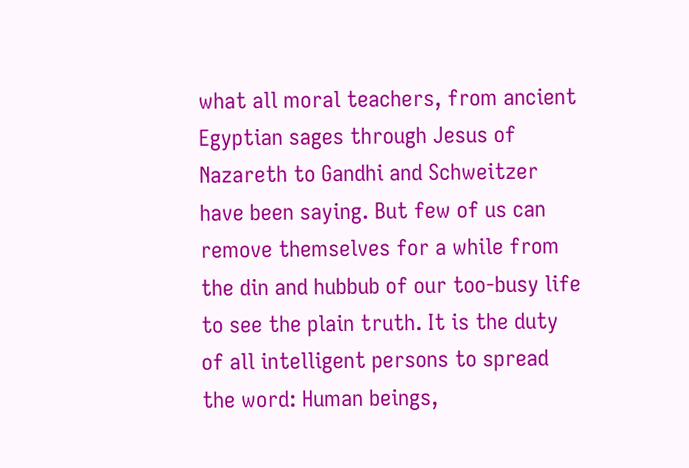what all moral teachers, from ancient Egyptian sages through Jesus of Nazareth to Gandhi and Schweitzer have been saying. But few of us can remove themselves for a while from the din and hubbub of our too-busy life to see the plain truth. It is the duty of all intelligent persons to spread the word: Human beings,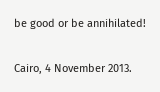be good or be annihilated!

Cairo, 4 November 2013.